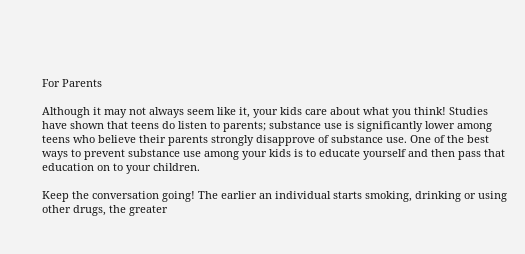For Parents

Although it may not always seem like it, your kids care about what you think! Studies have shown that teens do listen to parents; substance use is significantly lower among teens who believe their parents strongly disapprove of substance use. One of the best ways to prevent substance use among your kids is to educate yourself and then pass that education on to your children.

Keep the conversation going! The earlier an individual starts smoking, drinking or using other drugs, the greater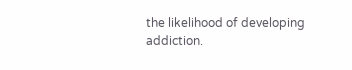the likelihood of developing addiction.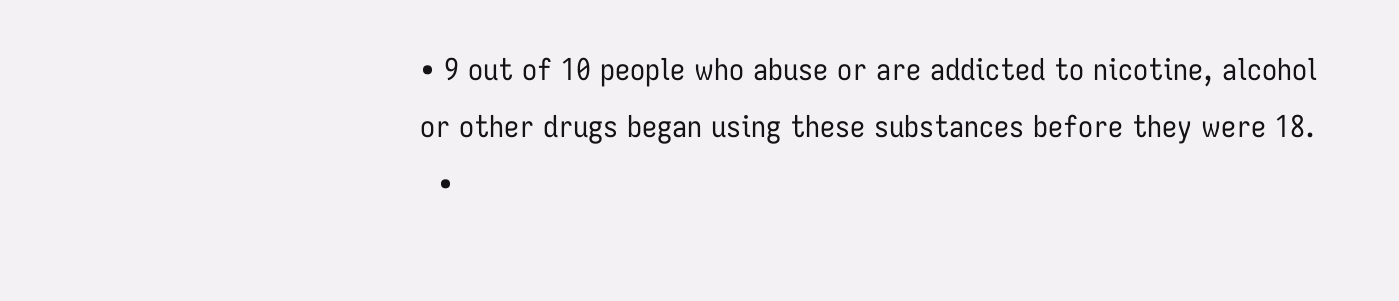• 9 out of 10 people who abuse or are addicted to nicotine, alcohol or other drugs began using these substances before they were 18.
  •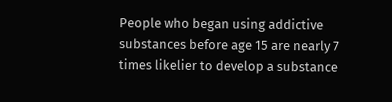People who began using addictive substances before age 15 are nearly 7 times likelier to develop a substance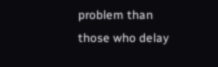problem than those who delay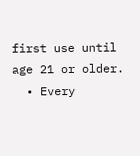first use until age 21 or older.
  • Every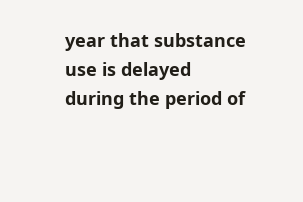year that substance use is delayed during the period of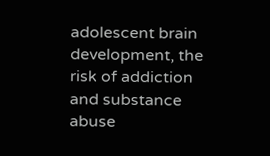adolescent brain development, the risk of addiction and substance abuse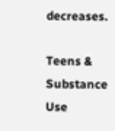decreases.

Teens & Substance Use